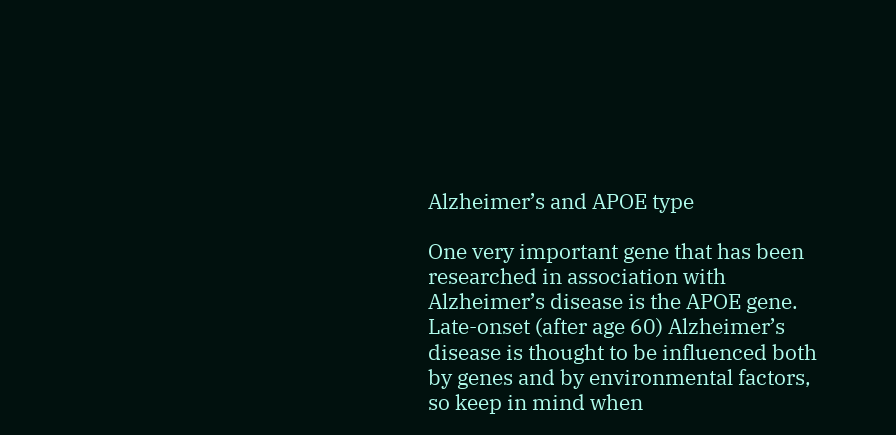Alzheimer’s and APOE type

One very important gene that has been researched in association with Alzheimer’s disease is the APOE gene.    Late-onset (after age 60) Alzheimer’s disease is thought to be influenced both by genes and by environmental factors, so keep in mind when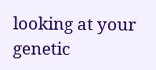looking at your genetic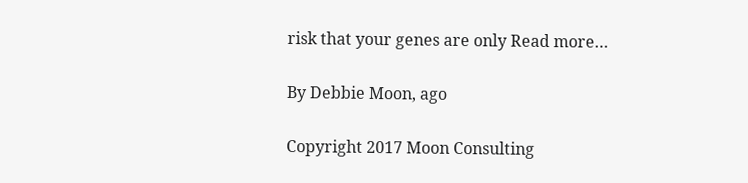risk that your genes are only Read more…

By Debbie Moon, ago

Copyright 2017 Moon Consulting